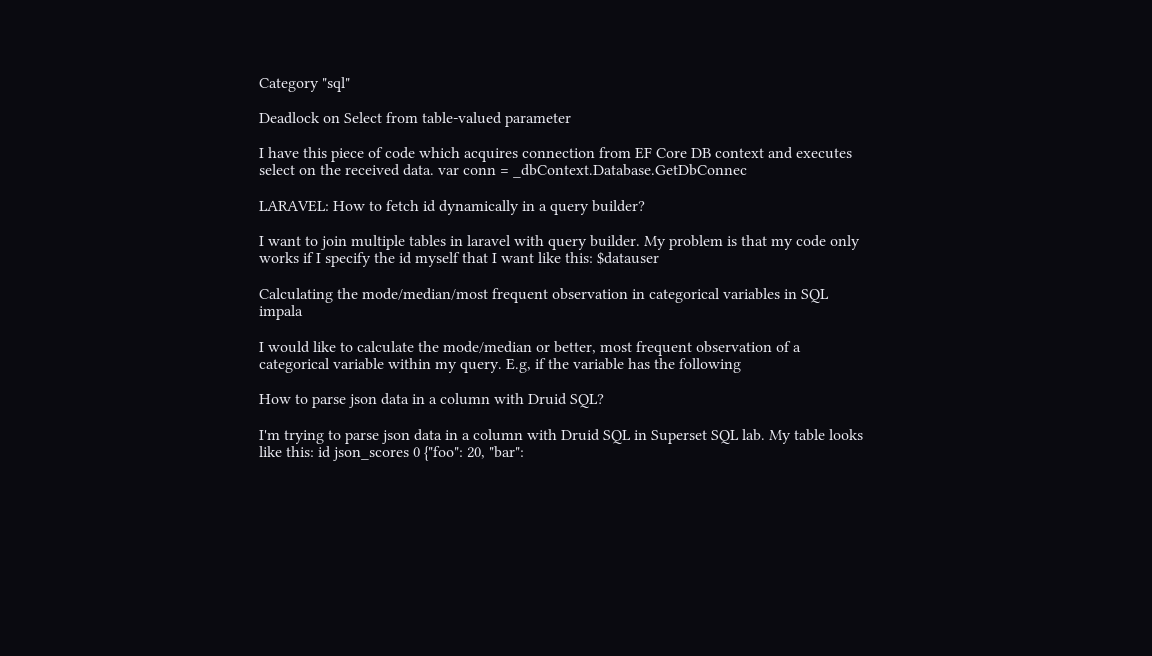Category "sql"

Deadlock on Select from table-valued parameter

I have this piece of code which acquires connection from EF Core DB context and executes select on the received data. var conn = _dbContext.Database.GetDbConnec

LARAVEL: How to fetch id dynamically in a query builder?

I want to join multiple tables in laravel with query builder. My problem is that my code only works if I specify the id myself that I want like this: $datauser

Calculating the mode/median/most frequent observation in categorical variables in SQL impala

I would like to calculate the mode/median or better, most frequent observation of a categorical variable within my query. E.g, if the variable has the following

How to parse json data in a column with Druid SQL?

I'm trying to parse json data in a column with Druid SQL in Superset SQL lab. My table looks like this: id json_scores 0 {"foo": 20, "bar":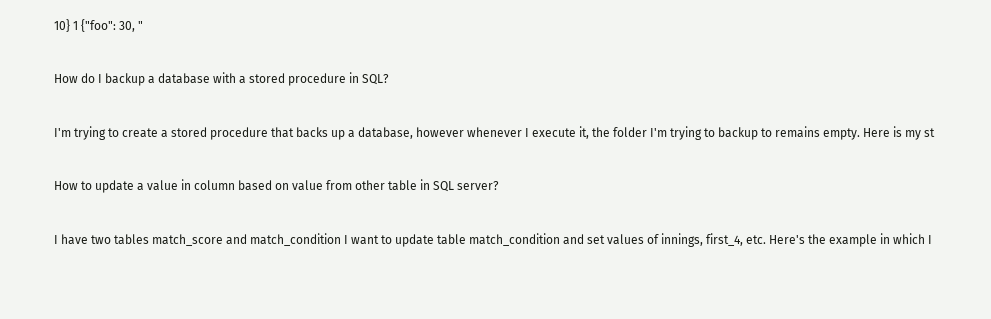10} 1 {"foo": 30, "

How do I backup a database with a stored procedure in SQL?

I'm trying to create a stored procedure that backs up a database, however whenever I execute it, the folder I'm trying to backup to remains empty. Here is my st

How to update a value in column based on value from other table in SQL server?

I have two tables match_score and match_condition I want to update table match_condition and set values of innings, first_4, etc. Here's the example in which I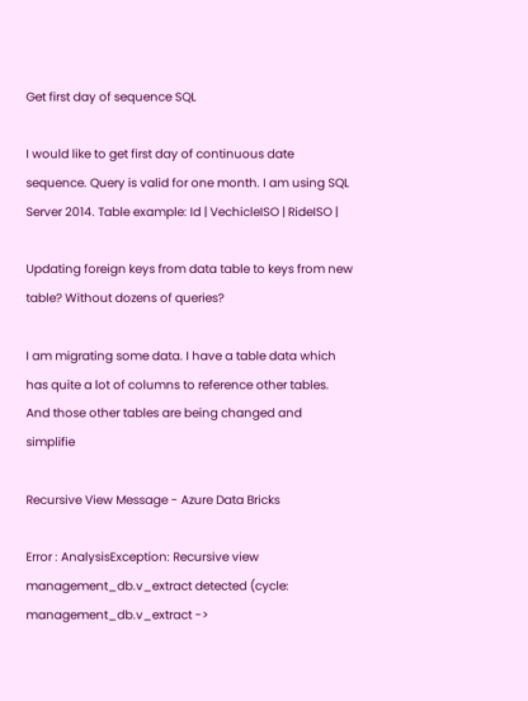Get first day of sequence SQL

I would like to get first day of continuous date sequence. Query is valid for one month. I am using SQL Server 2014. Table example: Id | VechicleISO | RideISO |

Updating foreign keys from data table to keys from new table? Without dozens of queries?

I am migrating some data. I have a table data which has quite a lot of columns to reference other tables. And those other tables are being changed and simplifie

Recursive View Message - Azure Data Bricks

Error : AnalysisException: Recursive view management_db.v_extract detected (cycle: management_db.v_extract ->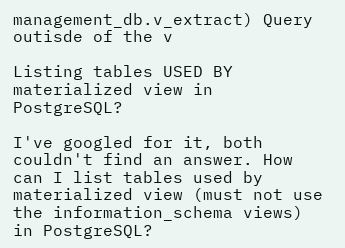management_db.v_extract) Query outisde of the v

Listing tables USED BY materialized view in PostgreSQL?

I've googled for it, both couldn't find an answer. How can I list tables used by materialized view (must not use the information_schema views) in PostgreSQL?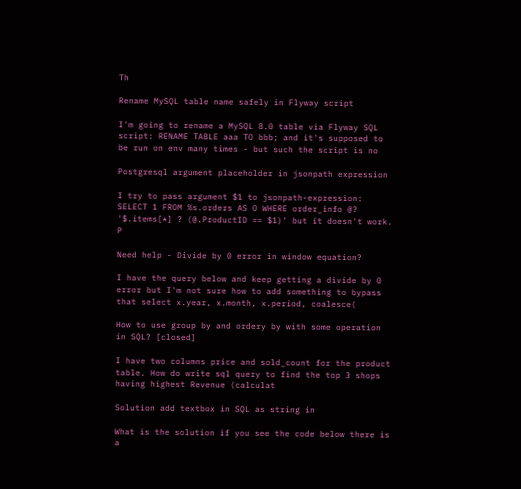Th

Rename MySQL table name safely in Flyway script

I'm going to rename a MySQL 8.0 table via Flyway SQL script: RENAME TABLE aaa TO bbb; and it's supposed to be run on env many times - but such the script is no

Postgresql argument placeholder in jsonpath expression

I try to pass argument $1 to jsonpath-expression: SELECT 1 FROM %s.orders AS O WHERE order_info @? '$.items[*] ? (@.ProductID == $1)' but it doesn't work. P

Need help - Divide by 0 error in window equation?

I have the query below and keep getting a divide by 0 error but I'm not sure how to add something to bypass that select x.year, x.month, x.period, coalesce(

How to use group by and ordery by with some operation in SQL? [closed]

I have two columns price and sold_count for the product table. How do write sql query to find the top 3 shops having highest Revenue (calculat

Solution add textbox in SQL as string in

What is the solution if you see the code below there is a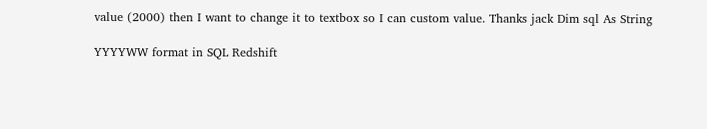value (2000) then I want to change it to textbox so I can custom value. Thanks jack Dim sql As String

YYYYWW format in SQL Redshift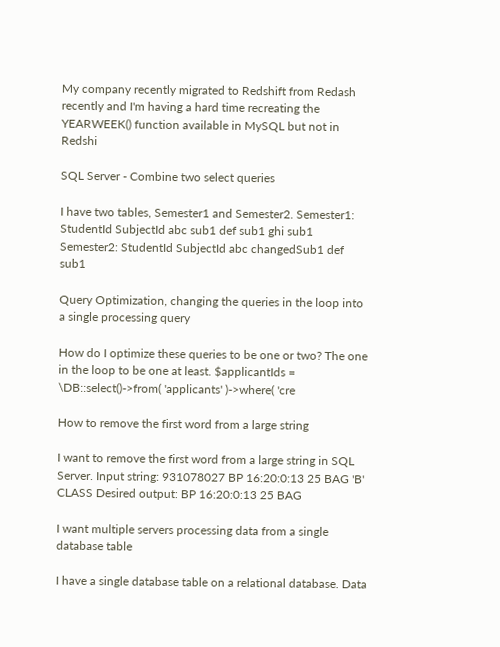My company recently migrated to Redshift from Redash recently and I'm having a hard time recreating the YEARWEEK() function available in MySQL but not in Redshi

SQL Server - Combine two select queries

I have two tables, Semester1 and Semester2. Semester1: StudentId SubjectId abc sub1 def sub1 ghi sub1 Semester2: StudentId SubjectId abc changedSub1 def sub1

Query Optimization, changing the queries in the loop into a single processing query

How do I optimize these queries to be one or two? The one in the loop to be one at least. $applicantIds = \DB::select()->from( 'applicants' )->where( 'cre

How to remove the first word from a large string

I want to remove the first word from a large string in SQL Server. Input string: 931078027 BP 16:20:0:13 25 BAG 'B' CLASS Desired output: BP 16:20:0:13 25 BAG

I want multiple servers processing data from a single database table

I have a single database table on a relational database. Data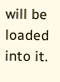will be loaded into it.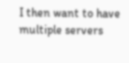I then want to have multiple servers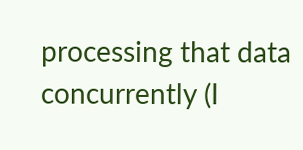processing that data concurrently (I